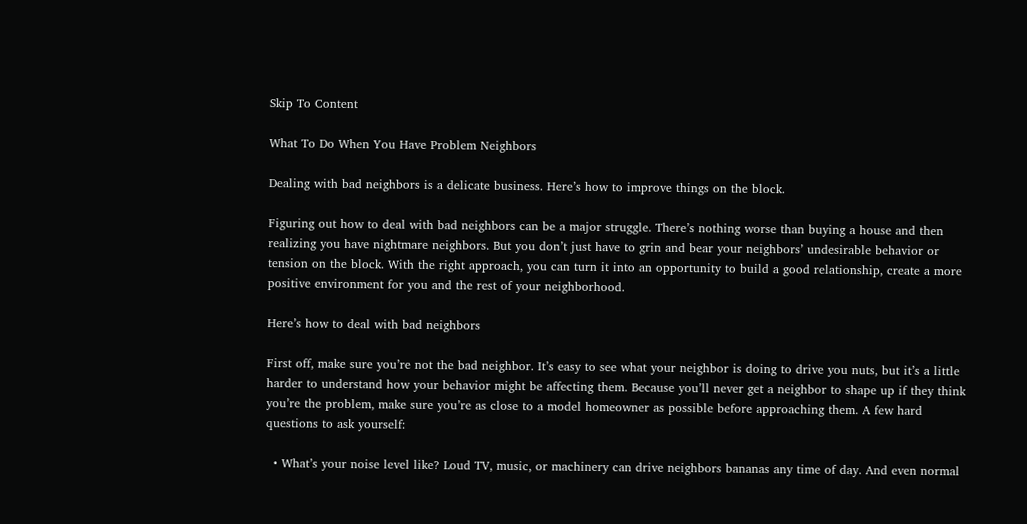Skip To Content

What To Do When You Have Problem Neighbors

Dealing with bad neighbors is a delicate business. Here’s how to improve things on the block.

Figuring out how to deal with bad neighbors can be a major struggle. There’s nothing worse than buying a house and then realizing you have nightmare neighbors. But you don’t just have to grin and bear your neighbors’ undesirable behavior or tension on the block. With the right approach, you can turn it into an opportunity to build a good relationship, create a more positive environment for you and the rest of your neighborhood.

Here’s how to deal with bad neighbors

First off, make sure you’re not the bad neighbor. It’s easy to see what your neighbor is doing to drive you nuts, but it’s a little harder to understand how your behavior might be affecting them. Because you’ll never get a neighbor to shape up if they think you’re the problem, make sure you’re as close to a model homeowner as possible before approaching them. A few hard questions to ask yourself:

  • What’s your noise level like? Loud TV, music, or machinery can drive neighbors bananas any time of day. And even normal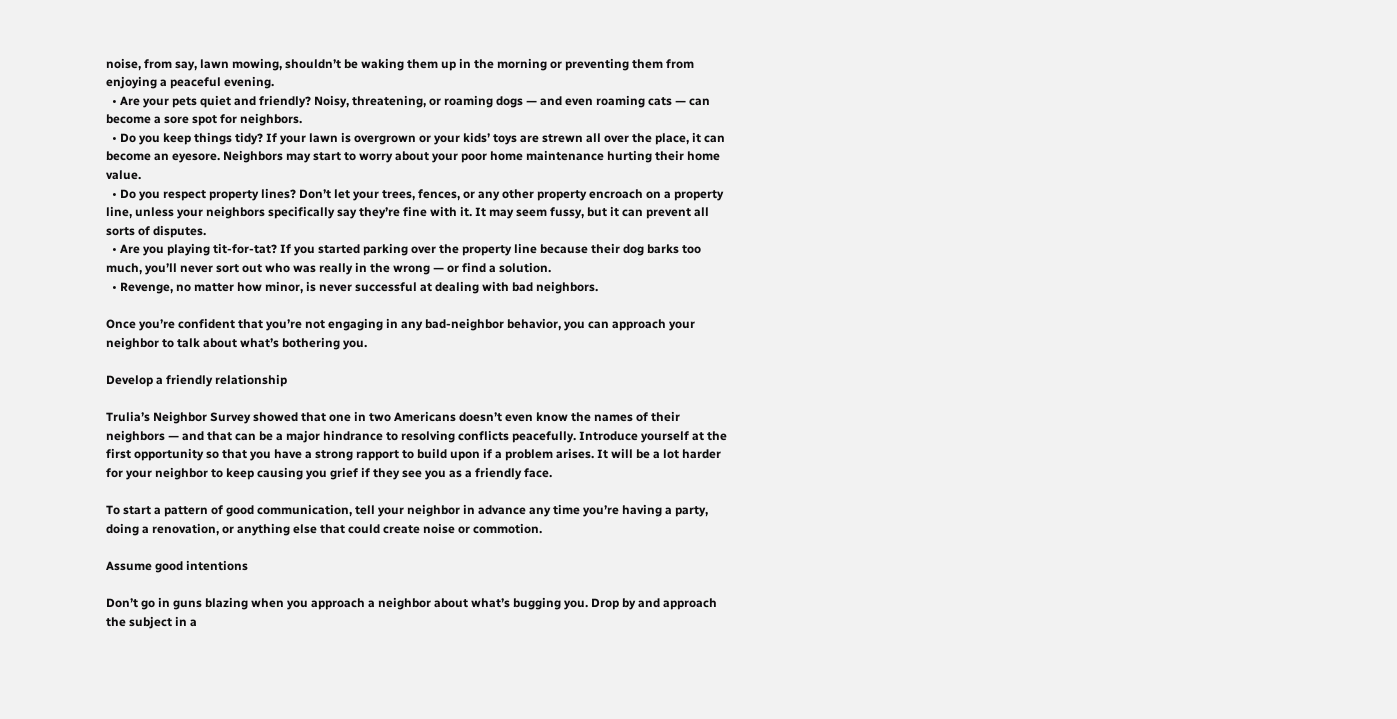noise, from say, lawn mowing, shouldn’t be waking them up in the morning or preventing them from enjoying a peaceful evening.
  • Are your pets quiet and friendly? Noisy, threatening, or roaming dogs — and even roaming cats — can become a sore spot for neighbors.
  • Do you keep things tidy? If your lawn is overgrown or your kids’ toys are strewn all over the place, it can become an eyesore. Neighbors may start to worry about your poor home maintenance hurting their home value.
  • Do you respect property lines? Don’t let your trees, fences, or any other property encroach on a property line, unless your neighbors specifically say they’re fine with it. It may seem fussy, but it can prevent all sorts of disputes.
  • Are you playing tit-for-tat? If you started parking over the property line because their dog barks too much, you’ll never sort out who was really in the wrong — or find a solution.
  • Revenge, no matter how minor, is never successful at dealing with bad neighbors.

Once you’re confident that you’re not engaging in any bad-neighbor behavior, you can approach your neighbor to talk about what’s bothering you.

Develop a friendly relationship

Trulia’s Neighbor Survey showed that one in two Americans doesn’t even know the names of their neighbors — and that can be a major hindrance to resolving conflicts peacefully. Introduce yourself at the first opportunity so that you have a strong rapport to build upon if a problem arises. It will be a lot harder for your neighbor to keep causing you grief if they see you as a friendly face.

To start a pattern of good communication, tell your neighbor in advance any time you’re having a party, doing a renovation, or anything else that could create noise or commotion.

Assume good intentions

Don’t go in guns blazing when you approach a neighbor about what’s bugging you. Drop by and approach the subject in a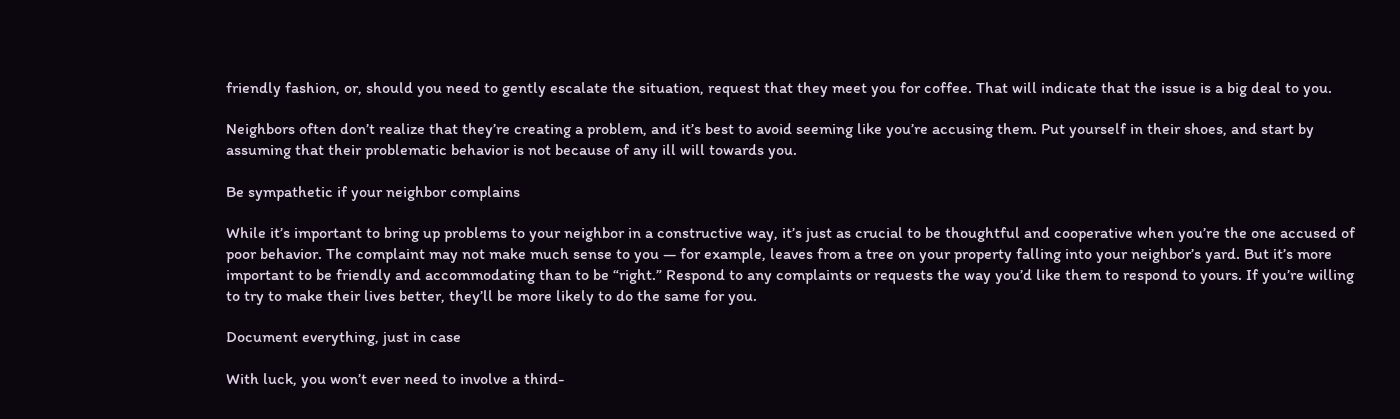friendly fashion, or, should you need to gently escalate the situation, request that they meet you for coffee. That will indicate that the issue is a big deal to you.

Neighbors often don’t realize that they’re creating a problem, and it’s best to avoid seeming like you’re accusing them. Put yourself in their shoes, and start by assuming that their problematic behavior is not because of any ill will towards you.

Be sympathetic if your neighbor complains

While it’s important to bring up problems to your neighbor in a constructive way, it’s just as crucial to be thoughtful and cooperative when you’re the one accused of poor behavior. The complaint may not make much sense to you — for example, leaves from a tree on your property falling into your neighbor’s yard. But it’s more important to be friendly and accommodating than to be “right.” Respond to any complaints or requests the way you’d like them to respond to yours. If you’re willing to try to make their lives better, they’ll be more likely to do the same for you.

Document everything, just in case

With luck, you won’t ever need to involve a third-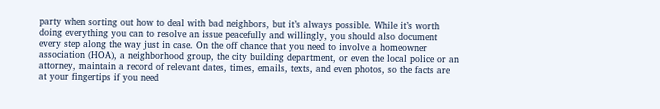party when sorting out how to deal with bad neighbors, but it’s always possible. While it’s worth doing everything you can to resolve an issue peacefully and willingly, you should also document every step along the way just in case. On the off chance that you need to involve a homeowner association (HOA), a neighborhood group, the city building department, or even the local police or an attorney, maintain a record of relevant dates, times, emails, texts, and even photos, so the facts are at your fingertips if you need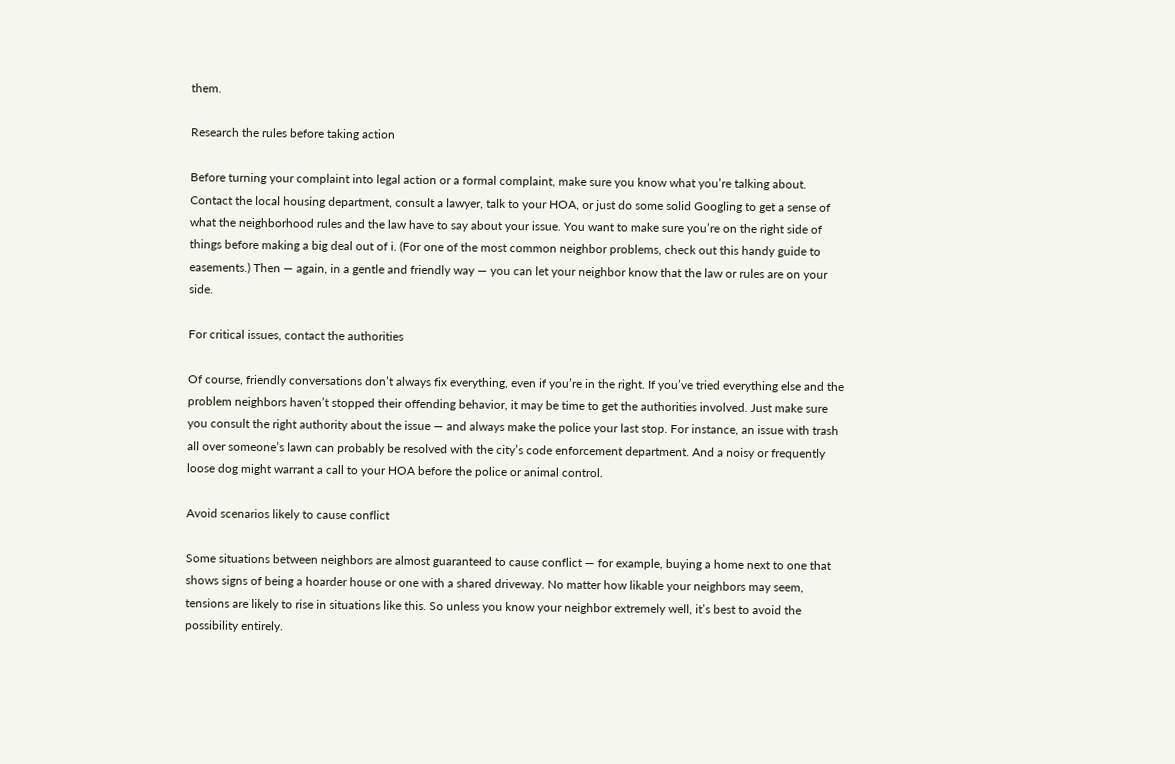them.

Research the rules before taking action

Before turning your complaint into legal action or a formal complaint, make sure you know what you’re talking about. Contact the local housing department, consult a lawyer, talk to your HOA, or just do some solid Googling to get a sense of what the neighborhood rules and the law have to say about your issue. You want to make sure you’re on the right side of things before making a big deal out of i. (For one of the most common neighbor problems, check out this handy guide to easements.) Then — again, in a gentle and friendly way — you can let your neighbor know that the law or rules are on your side.

For critical issues, contact the authorities

Of course, friendly conversations don’t always fix everything, even if you’re in the right. If you’ve tried everything else and the problem neighbors haven’t stopped their offending behavior, it may be time to get the authorities involved. Just make sure you consult the right authority about the issue — and always make the police your last stop. For instance, an issue with trash all over someone’s lawn can probably be resolved with the city’s code enforcement department. And a noisy or frequently loose dog might warrant a call to your HOA before the police or animal control.

Avoid scenarios likely to cause conflict

Some situations between neighbors are almost guaranteed to cause conflict — for example, buying a home next to one that shows signs of being a hoarder house or one with a shared driveway. No matter how likable your neighbors may seem, tensions are likely to rise in situations like this. So unless you know your neighbor extremely well, it’s best to avoid the possibility entirely.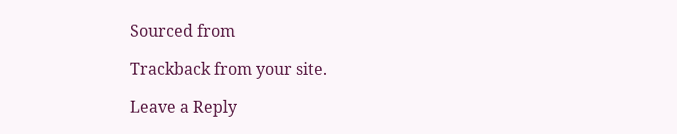Sourced from

Trackback from your site.

Leave a Reply